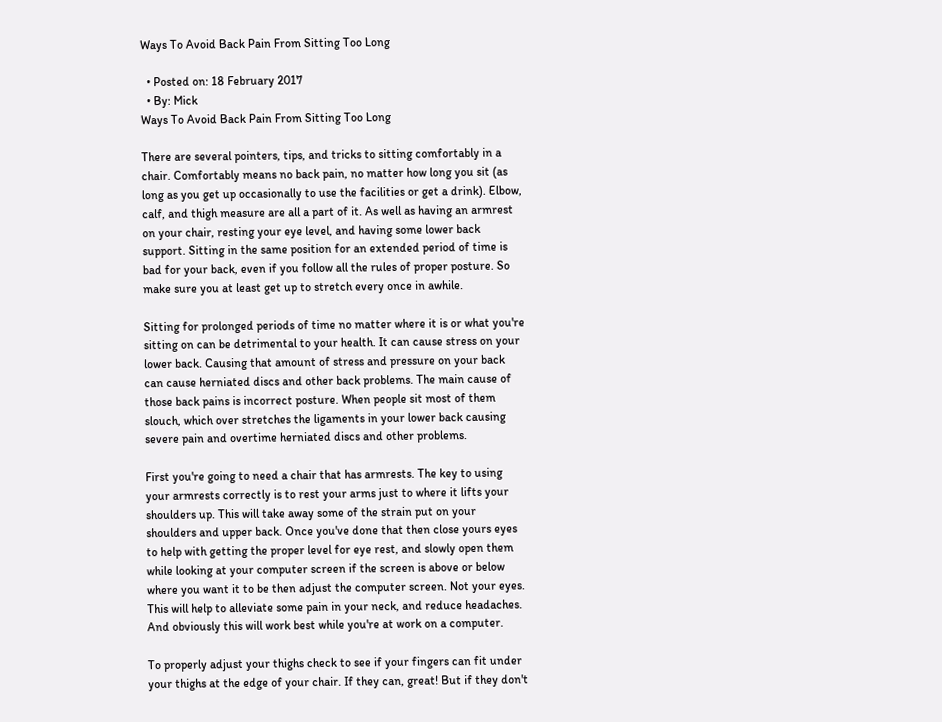Ways To Avoid Back Pain From Sitting Too Long

  • Posted on: 18 February 2017
  • By: Mick
Ways To Avoid Back Pain From Sitting Too Long

There are several pointers, tips, and tricks to sitting comfortably in a chair. Comfortably means no back pain, no matter how long you sit (as long as you get up occasionally to use the facilities or get a drink). Elbow, calf, and thigh measure are all a part of it. As well as having an armrest on your chair, resting your eye level, and having some lower back support. Sitting in the same position for an extended period of time is bad for your back, even if you follow all the rules of proper posture. So make sure you at least get up to stretch every once in awhile.

Sitting for prolonged periods of time no matter where it is or what you're sitting on can be detrimental to your health. It can cause stress on your lower back. Causing that amount of stress and pressure on your back can cause herniated discs and other back problems. The main cause of those back pains is incorrect posture. When people sit most of them slouch, which over stretches the ligaments in your lower back causing severe pain and overtime herniated discs and other problems.

First you're going to need a chair that has armrests. The key to using your armrests correctly is to rest your arms just to where it lifts your shoulders up. This will take away some of the strain put on your shoulders and upper back. Once you've done that then close yours eyes to help with getting the proper level for eye rest, and slowly open them while looking at your computer screen if the screen is above or below where you want it to be then adjust the computer screen. Not your eyes. This will help to alleviate some pain in your neck, and reduce headaches. And obviously this will work best while you're at work on a computer.

To properly adjust your thighs check to see if your fingers can fit under your thighs at the edge of your chair. If they can, great! But if they don't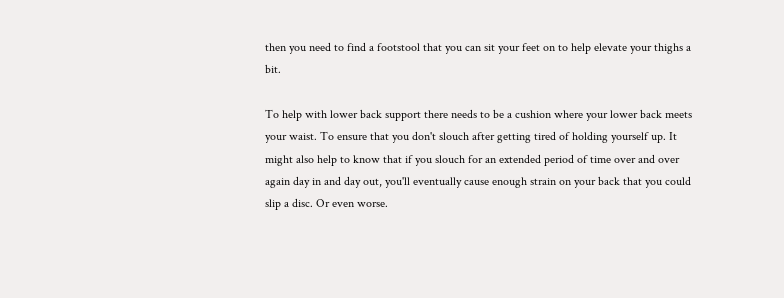then you need to find a footstool that you can sit your feet on to help elevate your thighs a bit.

To help with lower back support there needs to be a cushion where your lower back meets your waist. To ensure that you don't slouch after getting tired of holding yourself up. It might also help to know that if you slouch for an extended period of time over and over again day in and day out, you'll eventually cause enough strain on your back that you could slip a disc. Or even worse.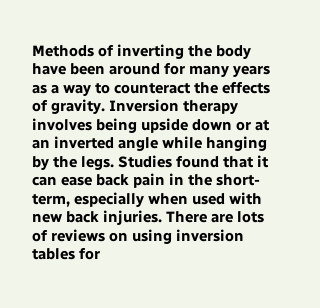Methods of inverting the body have been around for many years as a way to counteract the effects of gravity. Inversion therapy involves being upside down or at an inverted angle while hanging by the legs. Studies found that it can ease back pain in the short-term, especially when used with new back injuries. There are lots of reviews on using inversion tables for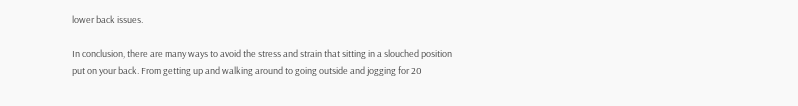lower back issues.

In conclusion, there are many ways to avoid the stress and strain that sitting in a slouched position put on your back. From getting up and walking around to going outside and jogging for 20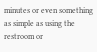minutes or even something as simple as using the restroom or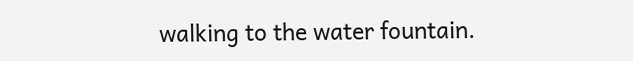walking to the water fountain.